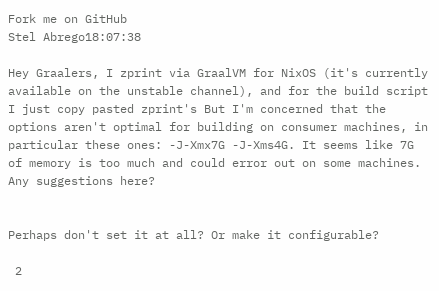Fork me on GitHub
Stel Abrego18:07:38

Hey Graalers, I zprint via GraalVM for NixOS (it's currently available on the unstable channel), and for the build script I just copy pasted zprint's But I'm concerned that the options aren't optimal for building on consumer machines, in particular these ones: -J-Xmx7G -J-Xms4G. It seems like 7G of memory is too much and could error out on some machines. Any suggestions here?


Perhaps don't set it at all? Or make it configurable?

 2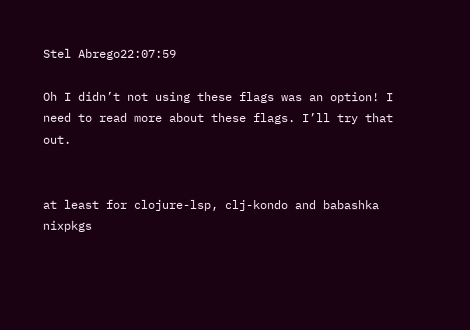Stel Abrego22:07:59

Oh I didn’t not using these flags was an option! I need to read more about these flags. I’ll try that out.


at least for clojure-lsp, clj-kondo and babashka nixpkgs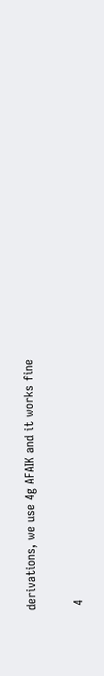derivations, we use 4g AFAIK and it works fine

 4